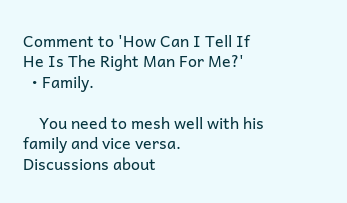Comment to 'How Can I Tell If He Is The Right Man For Me?'
  • Family.

    You need to mesh well with his family and vice versa. Discussions about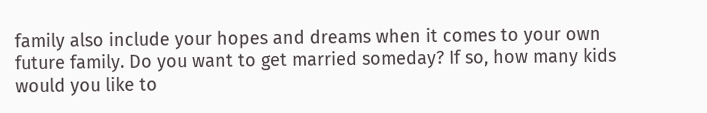family also include your hopes and dreams when it comes to your own future family. Do you want to get married someday? If so, how many kids would you like to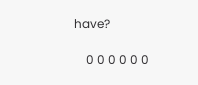have?

    0 0 0 0 0 0